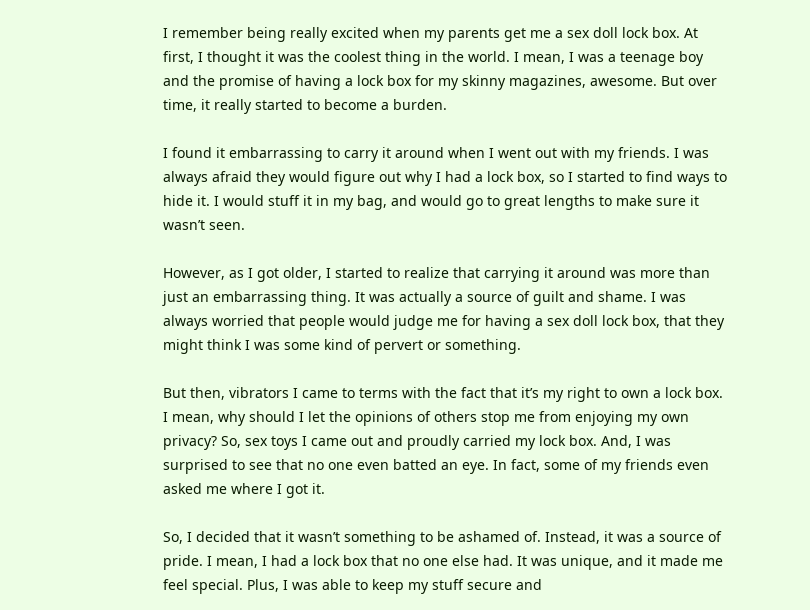I remember being really excited when my parents get me a sex doll lock box. At first, I thought it was the coolest thing in the world. I mean, I was a teenage boy and the promise of having a lock box for my skinny magazines, awesome. But over time, it really started to become a burden.

I found it embarrassing to carry it around when I went out with my friends. I was always afraid they would figure out why I had a lock box, so I started to find ways to hide it. I would stuff it in my bag, and would go to great lengths to make sure it wasn’t seen.

However, as I got older, I started to realize that carrying it around was more than just an embarrassing thing. It was actually a source of guilt and shame. I was always worried that people would judge me for having a sex doll lock box, that they might think I was some kind of pervert or something.

But then, vibrators I came to terms with the fact that it’s my right to own a lock box. I mean, why should I let the opinions of others stop me from enjoying my own privacy? So, sex toys I came out and proudly carried my lock box. And, I was surprised to see that no one even batted an eye. In fact, some of my friends even asked me where I got it.

So, I decided that it wasn’t something to be ashamed of. Instead, it was a source of pride. I mean, I had a lock box that no one else had. It was unique, and it made me feel special. Plus, I was able to keep my stuff secure and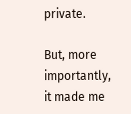private.

But, more importantly, it made me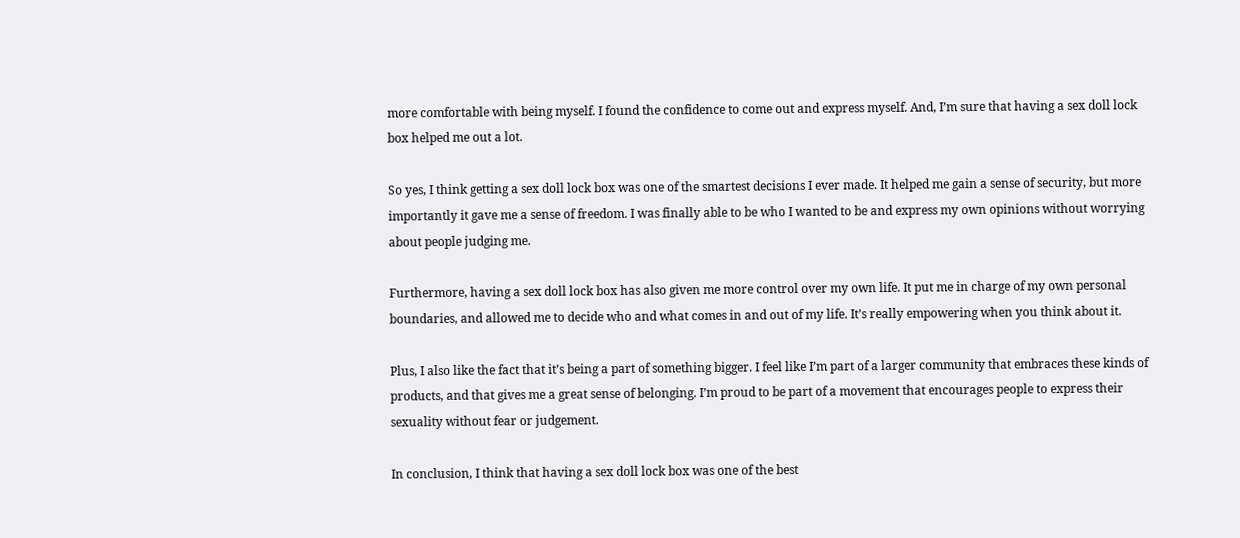more comfortable with being myself. I found the confidence to come out and express myself. And, I’m sure that having a sex doll lock box helped me out a lot.

So yes, I think getting a sex doll lock box was one of the smartest decisions I ever made. It helped me gain a sense of security, but more importantly it gave me a sense of freedom. I was finally able to be who I wanted to be and express my own opinions without worrying about people judging me.

Furthermore, having a sex doll lock box has also given me more control over my own life. It put me in charge of my own personal boundaries, and allowed me to decide who and what comes in and out of my life. It’s really empowering when you think about it.

Plus, I also like the fact that it’s being a part of something bigger. I feel like I’m part of a larger community that embraces these kinds of products, and that gives me a great sense of belonging. I’m proud to be part of a movement that encourages people to express their sexuality without fear or judgement.

In conclusion, I think that having a sex doll lock box was one of the best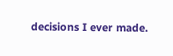decisions I ever made.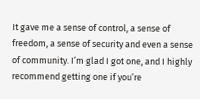It gave me a sense of control, a sense of freedom, a sense of security and even a sense of community. I’m glad I got one, and I highly recommend getting one if you’re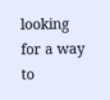looking for a way to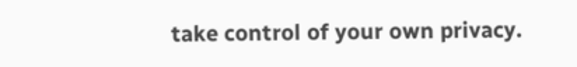take control of your own privacy.